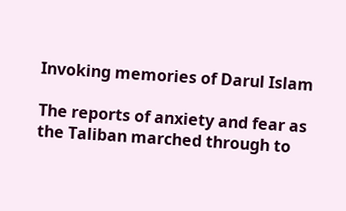Invoking memories of Darul Islam

The reports of anxiety and fear as the Taliban marched through to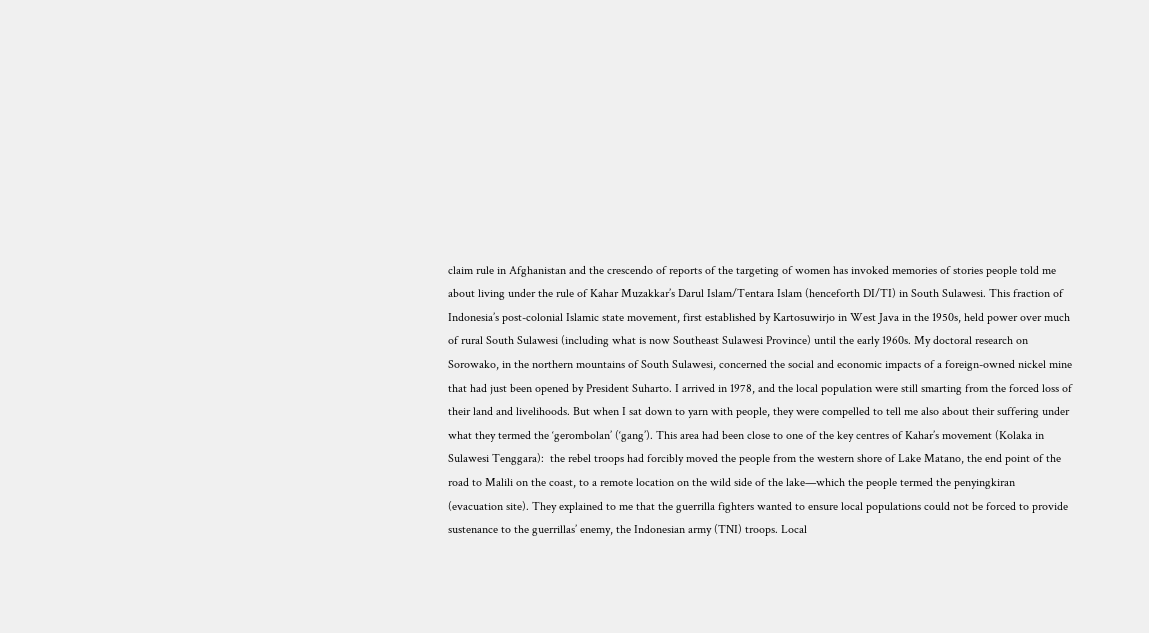claim rule in Afghanistan and the crescendo of reports of the targeting of women has invoked memories of stories people told me about living under the rule of Kahar Muzakkar’s Darul Islam/Tentara Islam (henceforth DI/TI) in South Sulawesi. This fraction of Indonesia’s post-colonial Islamic state movement, first established by Kartosuwirjo in West Java in the 1950s, held power over much of rural South Sulawesi (including what is now Southeast Sulawesi Province) until the early 1960s. My doctoral research on Sorowako, in the northern mountains of South Sulawesi, concerned the social and economic impacts of a foreign-owned nickel mine that had just been opened by President Suharto. I arrived in 1978, and the local population were still smarting from the forced loss of their land and livelihoods. But when I sat down to yarn with people, they were compelled to tell me also about their suffering under what they termed the ‘gerombolan’ (‘gang’). This area had been close to one of the key centres of Kahar’s movement (Kolaka in Sulawesi Tenggara):  the rebel troops had forcibly moved the people from the western shore of Lake Matano, the end point of the road to Malili on the coast, to a remote location on the wild side of the lake—which the people termed the penyingkiran (evacuation site). They explained to me that the guerrilla fighters wanted to ensure local populations could not be forced to provide sustenance to the guerrillas’ enemy, the Indonesian army (TNI) troops. Local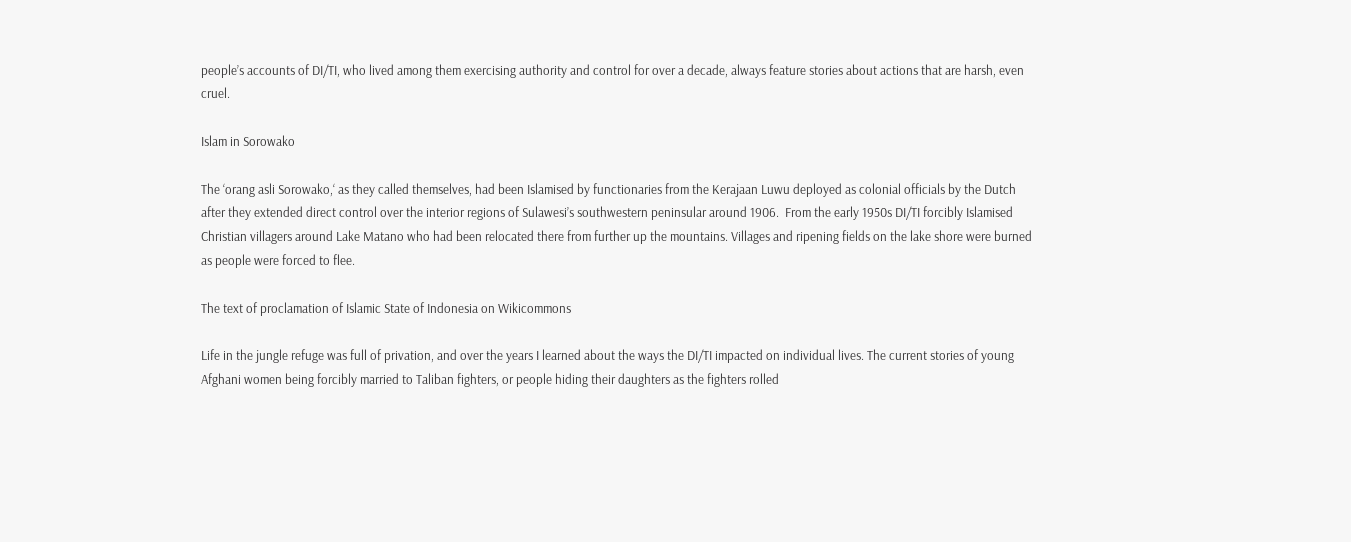people’s accounts of DI/TI, who lived among them exercising authority and control for over a decade, always feature stories about actions that are harsh, even cruel.

Islam in Sorowako

The ‘orang asli Sorowako,‘ as they called themselves, had been Islamised by functionaries from the Kerajaan Luwu deployed as colonial officials by the Dutch after they extended direct control over the interior regions of Sulawesi’s southwestern peninsular around 1906.  From the early 1950s DI/TI forcibly Islamised Christian villagers around Lake Matano who had been relocated there from further up the mountains. Villages and ripening fields on the lake shore were burned as people were forced to flee.

The text of proclamation of Islamic State of Indonesia on Wikicommons

Life in the jungle refuge was full of privation, and over the years I learned about the ways the DI/TI impacted on individual lives. The current stories of young Afghani women being forcibly married to Taliban fighters, or people hiding their daughters as the fighters rolled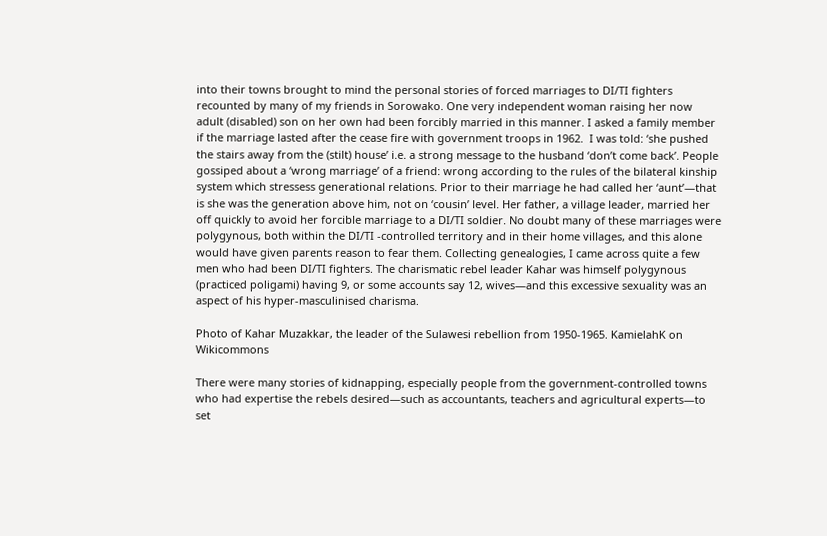into their towns brought to mind the personal stories of forced marriages to DI/TI fighters recounted by many of my friends in Sorowako. One very independent woman raising her now adult (disabled) son on her own had been forcibly married in this manner. I asked a family member if the marriage lasted after the cease fire with government troops in 1962.  I was told: ‘she pushed the stairs away from the (stilt) house’ i.e. a strong message to the husband ‘don’t come back’. People gossiped about a ‘wrong marriage’ of a friend: wrong according to the rules of the bilateral kinship system which stressess generational relations. Prior to their marriage he had called her ‘aunt’—that is she was the generation above him, not on ‘cousin’ level. Her father, a village leader, married her off quickly to avoid her forcible marriage to a DI/TI soldier. No doubt many of these marriages were polygynous, both within the DI/TI -controlled territory and in their home villages, and this alone would have given parents reason to fear them. Collecting genealogies, I came across quite a few men who had been DI/TI fighters. The charismatic rebel leader Kahar was himself polygynous (practiced poligami) having 9, or some accounts say 12, wives—and this excessive sexuality was an aspect of his hyper-masculinised charisma.

Photo of Kahar Muzakkar, the leader of the Sulawesi rebellion from 1950-1965. KamielahK on Wikicommons

There were many stories of kidnapping, especially people from the government-controlled towns who had expertise the rebels desired—such as accountants, teachers and agricultural experts—to set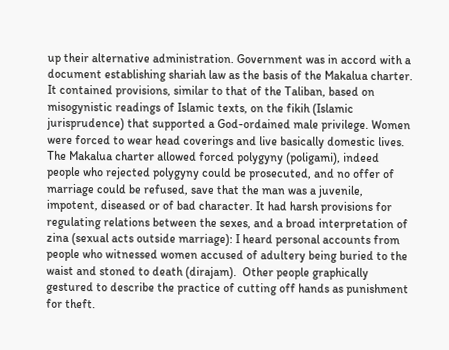up their alternative administration. Government was in accord with a document establishing shariah law as the basis of the Makalua charter. It contained provisions, similar to that of the Taliban, based on misogynistic readings of Islamic texts, on the fikih (Islamic jurisprudence) that supported a God-ordained male privilege. Women were forced to wear head coverings and live basically domestic lives. The Makalua charter allowed forced polygyny (poligami), indeed people who rejected polygyny could be prosecuted, and no offer of marriage could be refused, save that the man was a juvenile, impotent, diseased or of bad character. It had harsh provisions for regulating relations between the sexes, and a broad interpretation of zina (sexual acts outside marriage): I heard personal accounts from people who witnessed women accused of adultery being buried to the waist and stoned to death (dirajam).  Other people graphically gestured to describe the practice of cutting off hands as punishment for theft.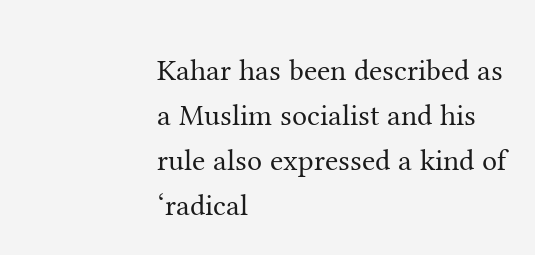Kahar has been described as a Muslim socialist and his rule also expressed a kind of ‘radical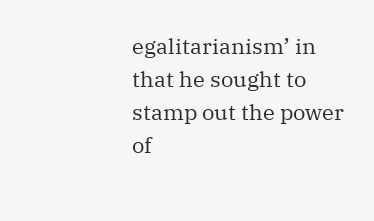egalitarianism’ in that he sought to stamp out the power of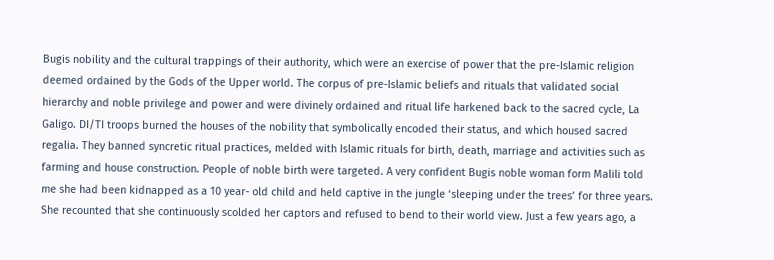Bugis nobility and the cultural trappings of their authority, which were an exercise of power that the pre-Islamic religion deemed ordained by the Gods of the Upper world. The corpus of pre-Islamic beliefs and rituals that validated social hierarchy and noble privilege and power and were divinely ordained and ritual life harkened back to the sacred cycle, La Galigo. DI/TI troops burned the houses of the nobility that symbolically encoded their status, and which housed sacred regalia. They banned syncretic ritual practices, melded with Islamic rituals for birth, death, marriage and activities such as farming and house construction. People of noble birth were targeted. A very confident Bugis noble woman form Malili told me she had been kidnapped as a 10 year- old child and held captive in the jungle ‘sleeping under the trees’ for three years. She recounted that she continuously scolded her captors and refused to bend to their world view. Just a few years ago, a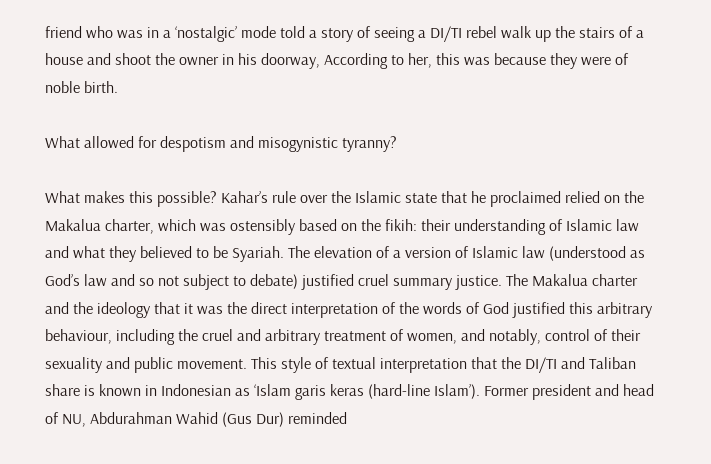friend who was in a ‘nostalgic’ mode told a story of seeing a DI/TI rebel walk up the stairs of a house and shoot the owner in his doorway, According to her, this was because they were of noble birth.

What allowed for despotism and misogynistic tyranny?

What makes this possible? Kahar’s rule over the Islamic state that he proclaimed relied on the Makalua charter, which was ostensibly based on the fikih: their understanding of Islamic law and what they believed to be Syariah. The elevation of a version of Islamic law (understood as God’s law and so not subject to debate) justified cruel summary justice. The Makalua charter and the ideology that it was the direct interpretation of the words of God justified this arbitrary behaviour, including the cruel and arbitrary treatment of women, and notably, control of their sexuality and public movement. This style of textual interpretation that the DI/TI and Taliban share is known in Indonesian as ‘Islam garis keras (hard-line Islam’). Former president and head of NU, Abdurahman Wahid (Gus Dur) reminded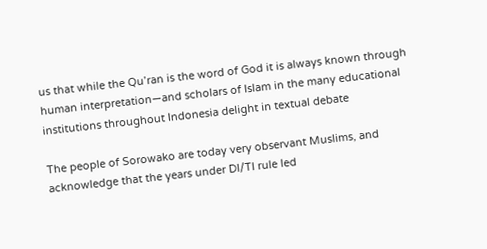us that while the Qu’ran is the word of God it is always known through human interpretation—and scholars of Islam in the many educational institutions throughout Indonesia delight in textual debate

The people of Sorowako are today very observant Muslims, and acknowledge that the years under DI/TI rule led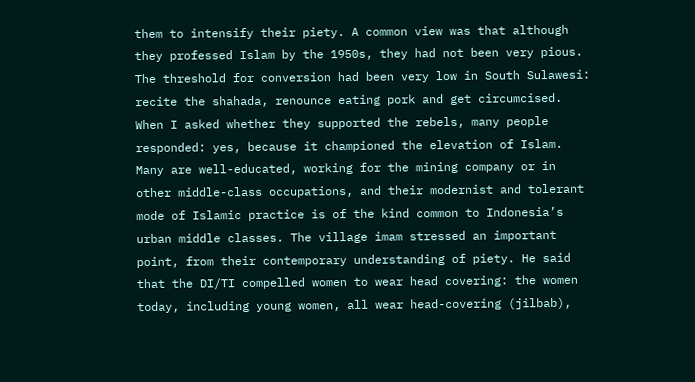them to intensify their piety. A common view was that although they professed Islam by the 1950s, they had not been very pious. The threshold for conversion had been very low in South Sulawesi: recite the shahada, renounce eating pork and get circumcised. When I asked whether they supported the rebels, many people responded: yes, because it championed the elevation of Islam. Many are well-educated, working for the mining company or in other middle-class occupations, and their modernist and tolerant mode of Islamic practice is of the kind common to Indonesia’s urban middle classes. The village imam stressed an important point, from their contemporary understanding of piety. He said that the DI/TI compelled women to wear head covering: the women today, including young women, all wear head-covering (jilbab),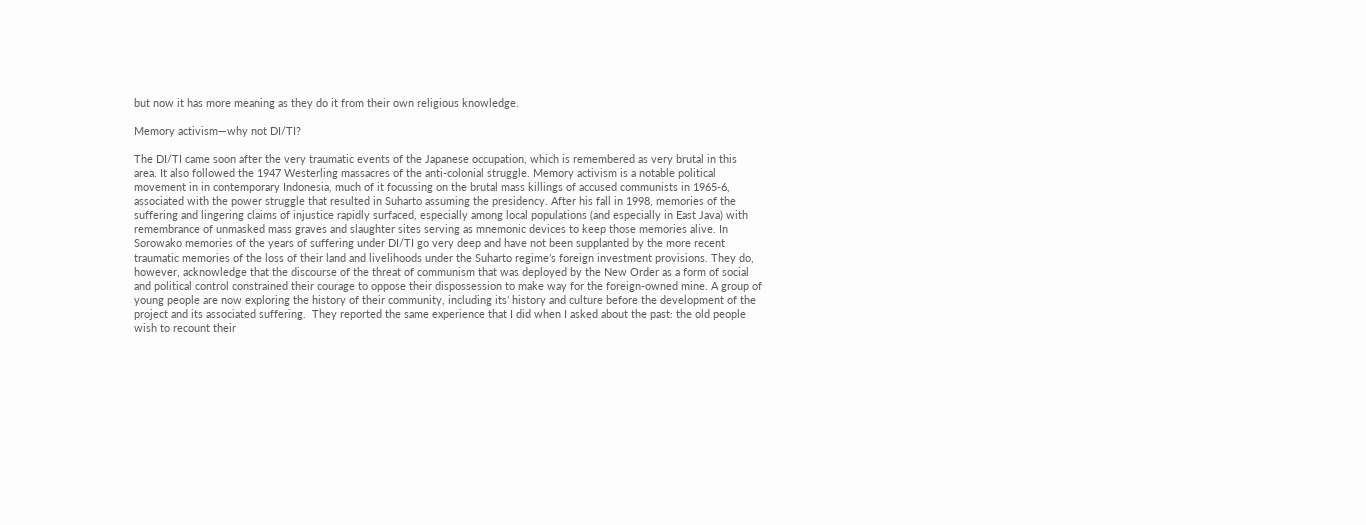but now it has more meaning as they do it from their own religious knowledge.

Memory activism—why not DI/TI?

The DI/TI came soon after the very traumatic events of the Japanese occupation, which is remembered as very brutal in this area. It also followed the 1947 Westerling massacres of the anti-colonial struggle. Memory activism is a notable political movement in in contemporary Indonesia, much of it focussing on the brutal mass killings of accused communists in 1965-6, associated with the power struggle that resulted in Suharto assuming the presidency. After his fall in 1998, memories of the suffering and lingering claims of injustice rapidly surfaced, especially among local populations (and especially in East Java) with remembrance of unmasked mass graves and slaughter sites serving as mnemonic devices to keep those memories alive. In Sorowako memories of the years of suffering under DI/TI go very deep and have not been supplanted by the more recent traumatic memories of the loss of their land and livelihoods under the Suharto regime’s foreign investment provisions. They do, however, acknowledge that the discourse of the threat of communism that was deployed by the New Order as a form of social and political control constrained their courage to oppose their dispossession to make way for the foreign-owned mine. A group of young people are now exploring the history of their community, including its’ history and culture before the development of the project and its associated suffering.  They reported the same experience that I did when I asked about the past: the old people wish to recount their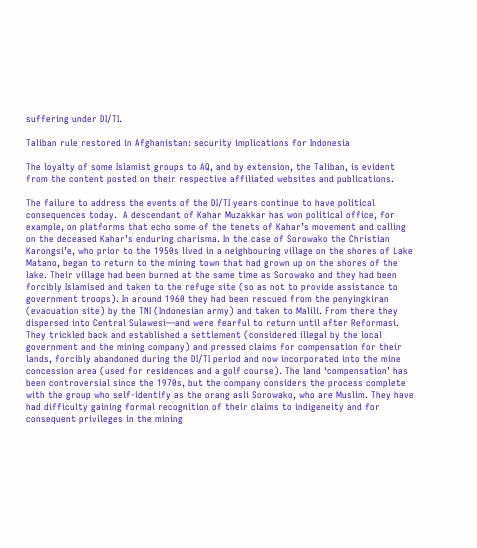suffering under DI/TI.

Taliban rule restored in Afghanistan: security implications for Indonesia

The loyalty of some Islamist groups to AQ, and by extension, the Taliban, is evident from the content posted on their respective affiliated websites and publications.

The failure to address the events of the DI/TI years continue to have political consequences today.  A descendant of Kahar Muzakkar has won political office, for example, on platforms that echo some of the tenets of Kahar’s movement and calling on the deceased Kahar’s enduring charisma. In the case of Sorowako the Christian Karongsi’e, who prior to the 1950s lived in a neighbouring village on the shores of Lake Matano, began to return to the mining town that had grown up on the shores of the lake. Their village had been burned at the same time as Sorowako and they had been forcibly Islamised and taken to the refuge site (so as not to provide assistance to government troops). In around 1960 they had been rescued from the penyingkiran (evacuation site) by the TNI (Indonesian army) and taken to Malili. From there they dispersed into Central Sulawesi—and were fearful to return until after Reformasi. They trickled back and established a settlement (considered illegal by the local government and the mining company) and pressed claims for compensation for their lands, forcibly abandoned during the DI/TI period and now incorporated into the mine concession area (used for residences and a golf course). The land ‘compensation’ has been controversial since the 1970s, but the company considers the process complete with the group who self-identify as the orang asli Sorowako, who are Muslim. They have had difficulty gaining formal recognition of their claims to indigeneity and for consequent privileges in the mining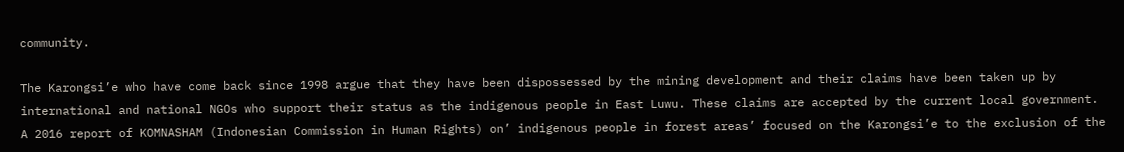community.

The Karongsi’e who have come back since 1998 argue that they have been dispossessed by the mining development and their claims have been taken up by international and national NGOs who support their status as the indigenous people in East Luwu. These claims are accepted by the current local government. A 2016 report of KOMNASHAM (Indonesian Commission in Human Rights) on’ indigenous people in forest areas’ focused on the Karongsi’e to the exclusion of the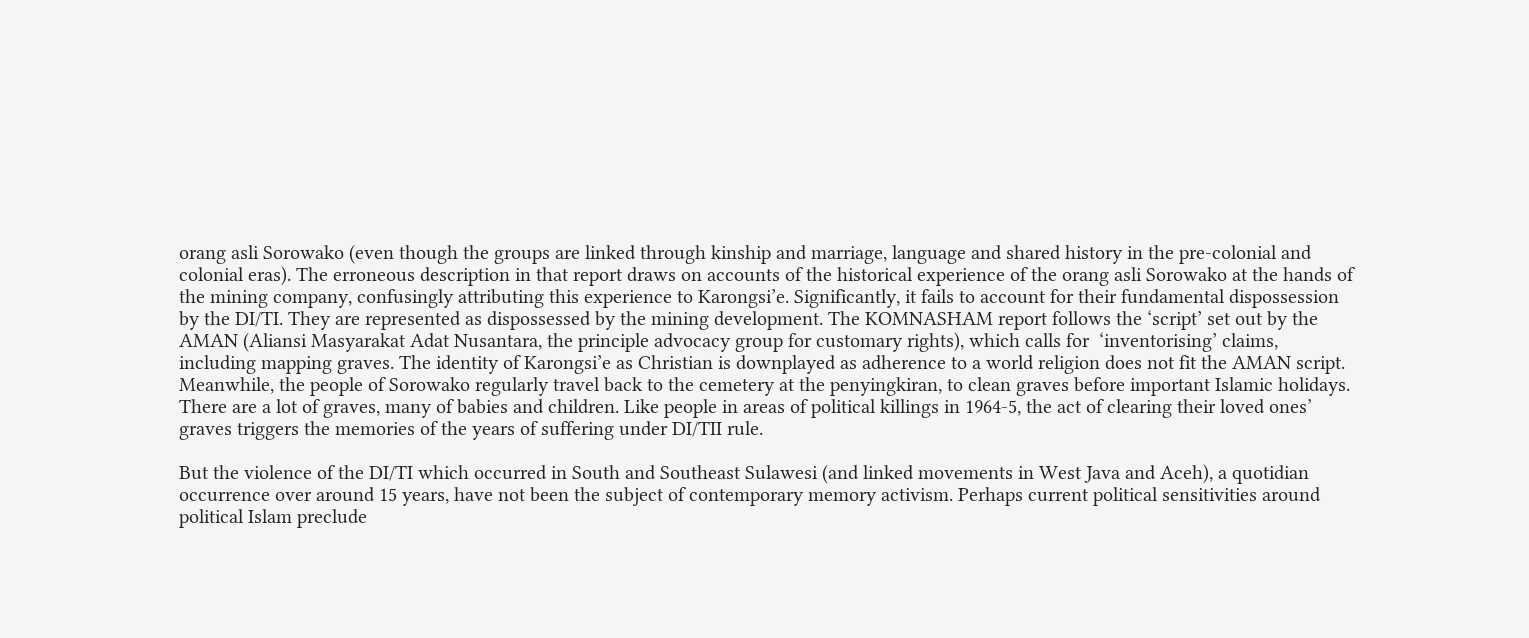orang asli Sorowako (even though the groups are linked through kinship and marriage, language and shared history in the pre-colonial and colonial eras). The erroneous description in that report draws on accounts of the historical experience of the orang asli Sorowako at the hands of the mining company, confusingly attributing this experience to Karongsi’e. Significantly, it fails to account for their fundamental dispossession by the DI/TI. They are represented as dispossessed by the mining development. The KOMNASHAM report follows the ‘script’ set out by the AMAN (Aliansi Masyarakat Adat Nusantara, the principle advocacy group for customary rights), which calls for  ‘inventorising’ claims,  including mapping graves. The identity of Karongsi’e as Christian is downplayed as adherence to a world religion does not fit the AMAN script. Meanwhile, the people of Sorowako regularly travel back to the cemetery at the penyingkiran, to clean graves before important Islamic holidays. There are a lot of graves, many of babies and children. Like people in areas of political killings in 1964-5, the act of clearing their loved ones’ graves triggers the memories of the years of suffering under DI/TII rule.

But the violence of the DI/TI which occurred in South and Southeast Sulawesi (and linked movements in West Java and Aceh), a quotidian occurrence over around 15 years, have not been the subject of contemporary memory activism. Perhaps current political sensitivities around political Islam preclude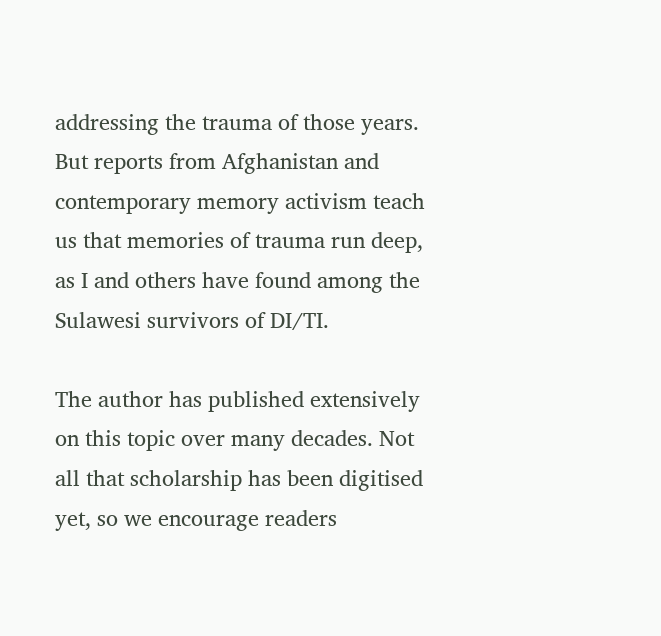addressing the trauma of those years. But reports from Afghanistan and contemporary memory activism teach us that memories of trauma run deep, as I and others have found among the Sulawesi survivors of DI/TI.

The author has published extensively on this topic over many decades. Not all that scholarship has been digitised yet, so we encourage readers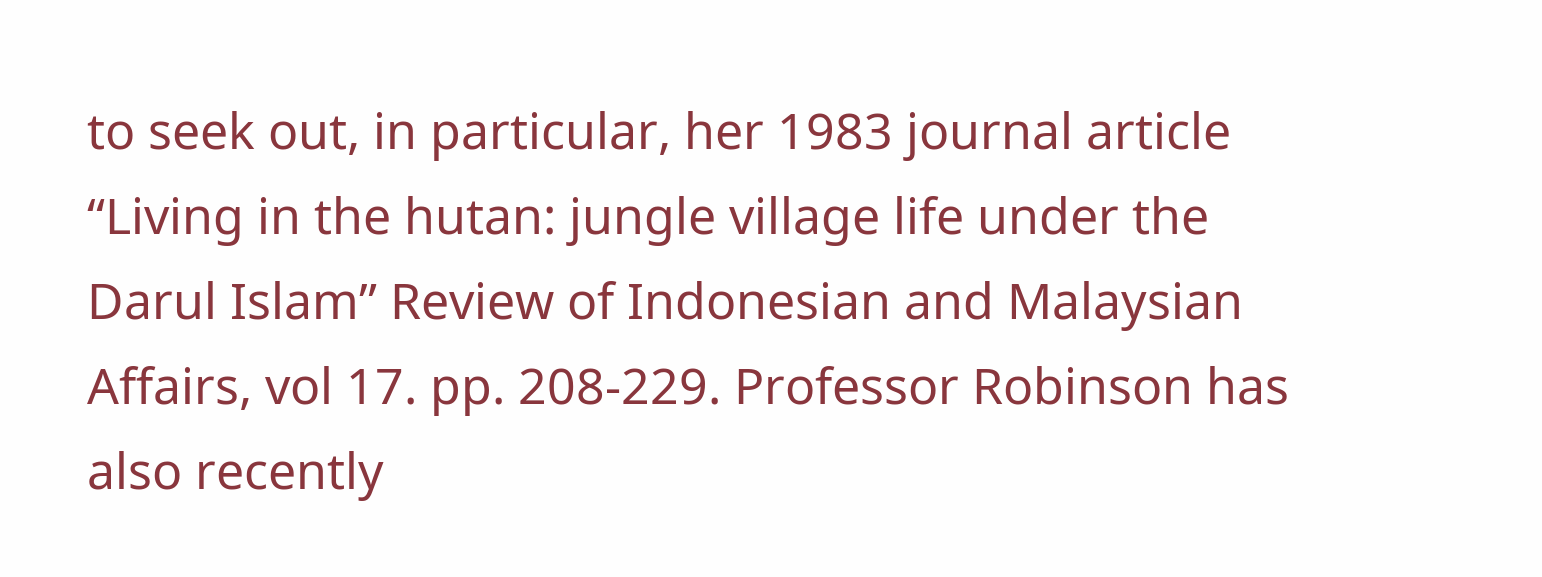to seek out, in particular, her 1983 journal article   “Living in the hutan: jungle village life under the Darul Islam” Review of Indonesian and Malaysian Affairs, vol 17. pp. 208-229. Professor Robinson has also recently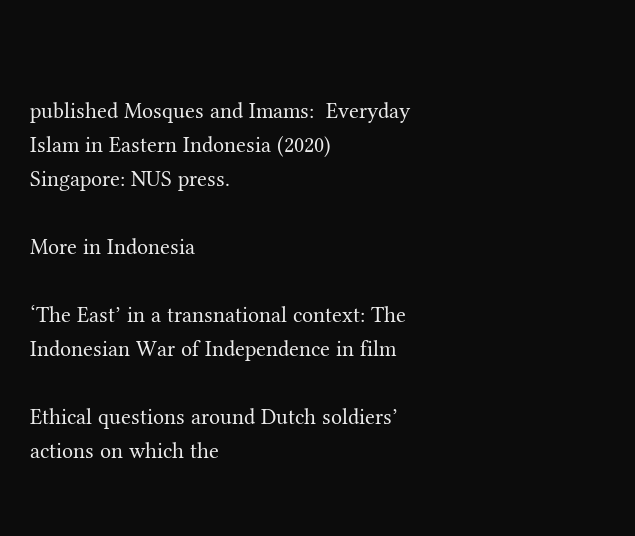published Mosques and Imams:  Everyday Islam in Eastern Indonesia (2020) Singapore: NUS press.

More in Indonesia

‘The East’ in a transnational context: The Indonesian War of Independence in film

Ethical questions around Dutch soldiers’ actions on which the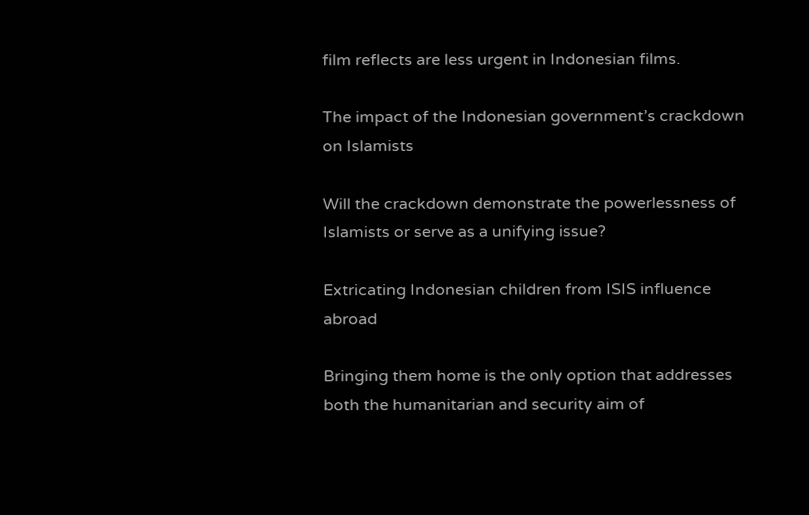film reflects are less urgent in Indonesian films.

The impact of the Indonesian government’s crackdown on Islamists

Will the crackdown demonstrate the powerlessness of Islamists or serve as a unifying issue?

Extricating Indonesian children from ISIS influence abroad

Bringing them home is the only option that addresses both the humanitarian and security aim of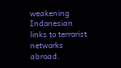weakening Indonesian links to terrorist networks abroad.